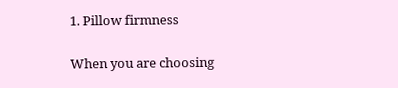1. Pillow firmness

When you are choosing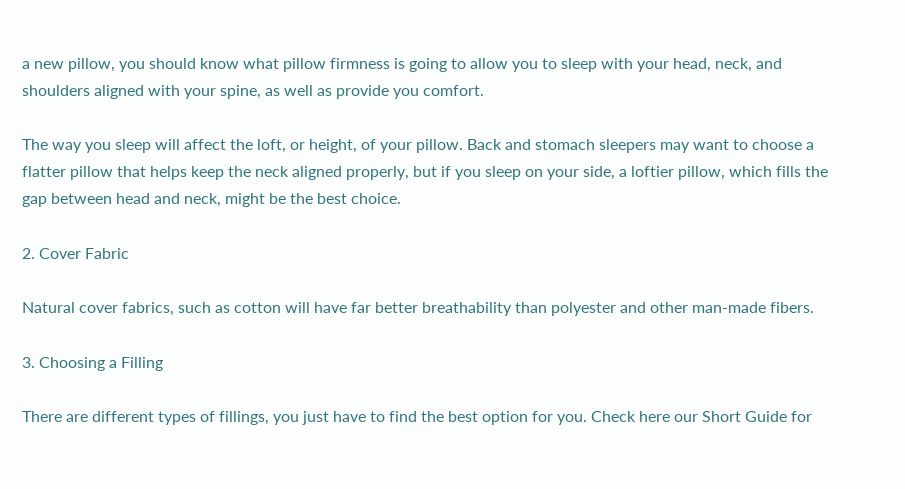a new pillow, you should know what pillow firmness is going to allow you to sleep with your head, neck, and shoulders aligned with your spine, as well as provide you comfort.

The way you sleep will affect the loft, or height, of your pillow. Back and stomach sleepers may want to choose a flatter pillow that helps keep the neck aligned properly, but if you sleep on your side, a loftier pillow, which fills the gap between head and neck, might be the best choice.

2. Cover Fabric

Natural cover fabrics, such as cotton will have far better breathability than polyester and other man-made fibers.

3. Choosing a Filling

There are different types of fillings, you just have to find the best option for you. Check here our Short Guide for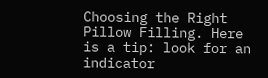Choosing the Right Pillow Filling. Here is a tip: look for an indicator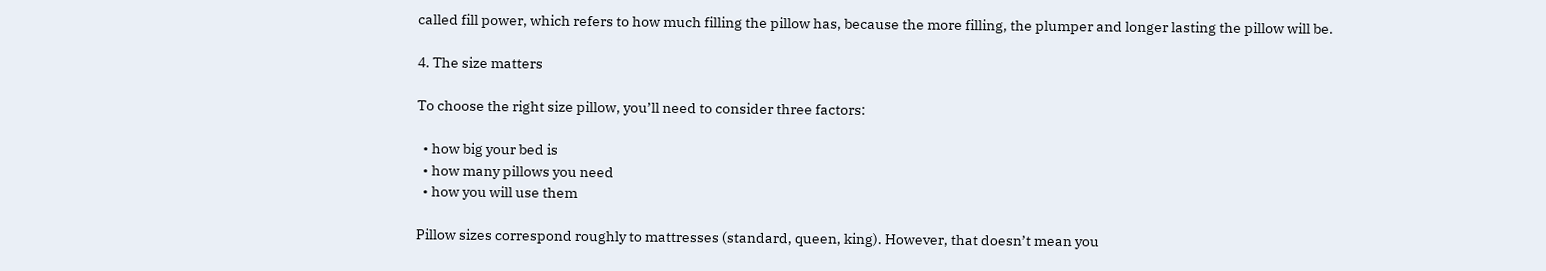called fill power, which refers to how much filling the pillow has, because the more filling, the plumper and longer lasting the pillow will be.

4. The size matters

To choose the right size pillow, you’ll need to consider three factors:

  • how big your bed is
  • how many pillows you need
  • how you will use them

Pillow sizes correspond roughly to mattresses (standard, queen, king). However, that doesn’t mean you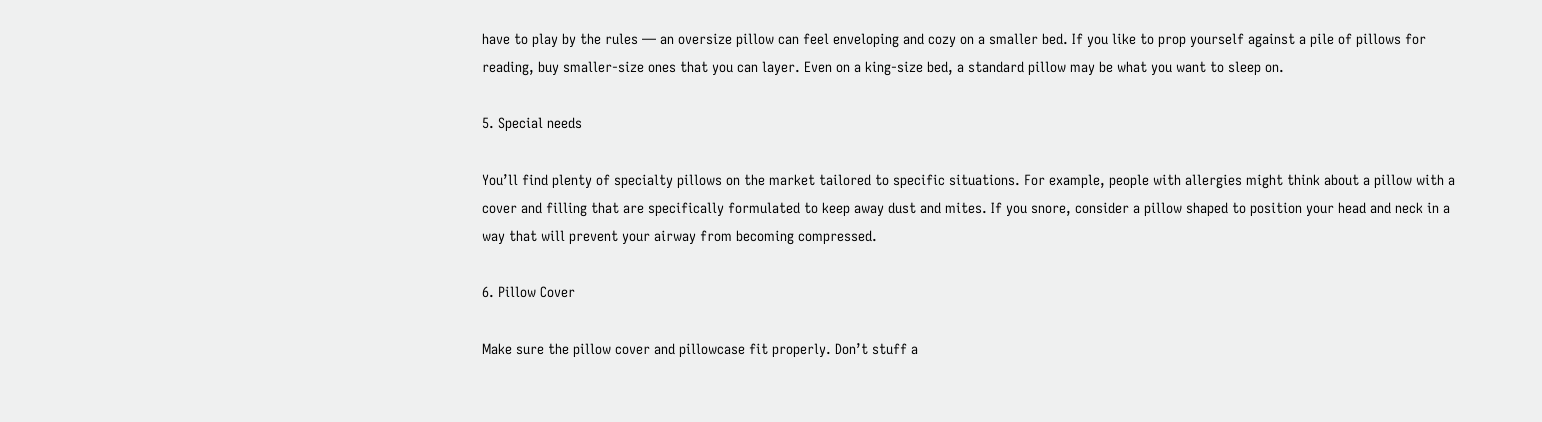have to play by the rules — an oversize pillow can feel enveloping and cozy on a smaller bed. If you like to prop yourself against a pile of pillows for reading, buy smaller-size ones that you can layer. Even on a king-size bed, a standard pillow may be what you want to sleep on.

5. Special needs

You’ll find plenty of specialty pillows on the market tailored to specific situations. For example, people with allergies might think about a pillow with a cover and filling that are specifically formulated to keep away dust and mites. If you snore, consider a pillow shaped to position your head and neck in a way that will prevent your airway from becoming compressed.

6. Pillow Cover

Make sure the pillow cover and pillowcase fit properly. Don’t stuff a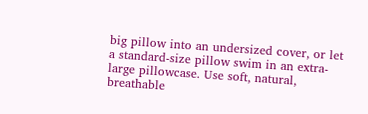big pillow into an undersized cover, or let a standard-size pillow swim in an extra-large pillowcase. Use soft, natural, breathable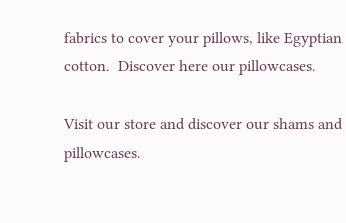fabrics to cover your pillows, like Egyptian cotton.  Discover here our pillowcases.

Visit our store and discover our shams and pillowcases.